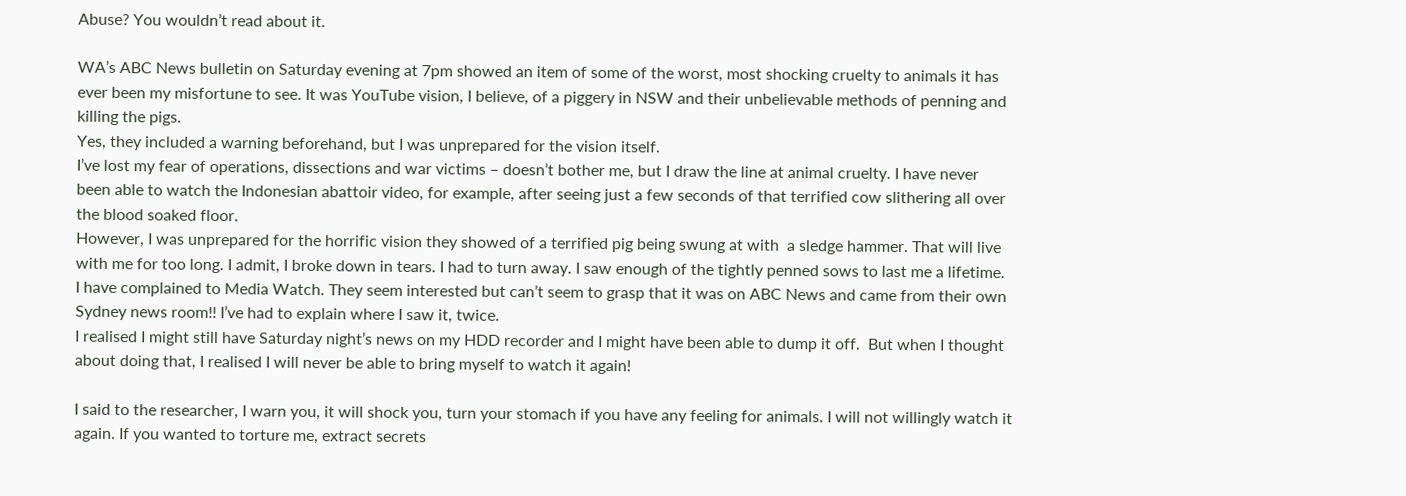Abuse? You wouldn’t read about it.

WA’s ABC News bulletin on Saturday evening at 7pm showed an item of some of the worst, most shocking cruelty to animals it has ever been my misfortune to see. It was YouTube vision, I believe, of a piggery in NSW and their unbelievable methods of penning and killing the pigs.
Yes, they included a warning beforehand, but I was unprepared for the vision itself.
I’ve lost my fear of operations, dissections and war victims – doesn’t bother me, but I draw the line at animal cruelty. I have never been able to watch the Indonesian abattoir video, for example, after seeing just a few seconds of that terrified cow slithering all over the blood soaked floor.
However, I was unprepared for the horrific vision they showed of a terrified pig being swung at with  a sledge hammer. That will live with me for too long. I admit, I broke down in tears. I had to turn away. I saw enough of the tightly penned sows to last me a lifetime.
I have complained to Media Watch. They seem interested but can’t seem to grasp that it was on ABC News and came from their own Sydney news room!! I’ve had to explain where I saw it, twice.
I realised I might still have Saturday night’s news on my HDD recorder and I might have been able to dump it off.  But when I thought about doing that, I realised I will never be able to bring myself to watch it again!

I said to the researcher, I warn you, it will shock you, turn your stomach if you have any feeling for animals. I will not willingly watch it again. If you wanted to torture me, extract secrets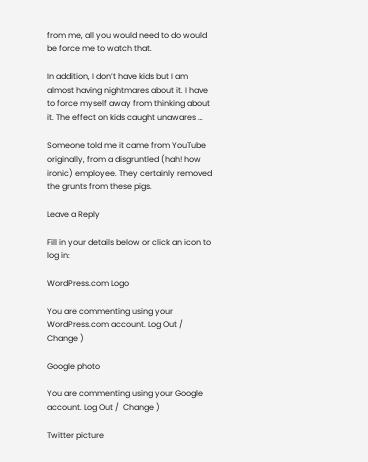from me, all you would need to do would be force me to watch that.

In addition, I don’t have kids but I am almost having nightmares about it. I have to force myself away from thinking about it. The effect on kids caught unawares …

Someone told me it came from YouTube originally, from a disgruntled (hah! how ironic) employee. They certainly removed the grunts from these pigs.

Leave a Reply

Fill in your details below or click an icon to log in:

WordPress.com Logo

You are commenting using your WordPress.com account. Log Out /  Change )

Google photo

You are commenting using your Google account. Log Out /  Change )

Twitter picture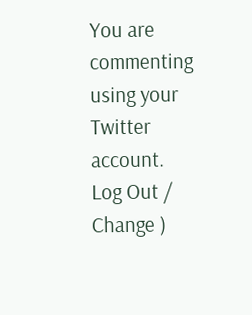You are commenting using your Twitter account. Log Out /  Change )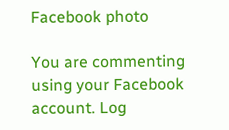Facebook photo

You are commenting using your Facebook account. Log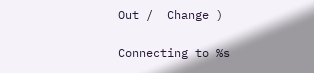Out /  Change )

Connecting to %s